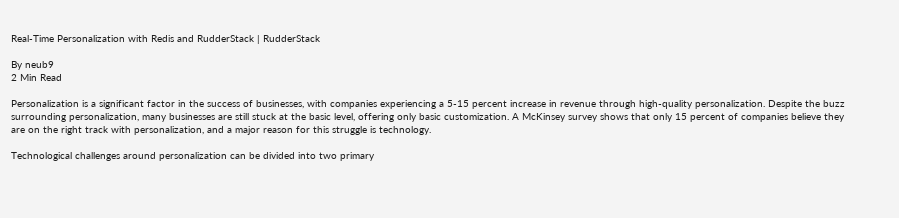Real-Time Personalization with Redis and RudderStack | RudderStack

By neub9
2 Min Read

Personalization is a significant factor in the success of businesses, with companies experiencing a 5-15 percent increase in revenue through high-quality personalization. Despite the buzz surrounding personalization, many businesses are still stuck at the basic level, offering only basic customization. A McKinsey survey shows that only 15 percent of companies believe they are on the right track with personalization, and a major reason for this struggle is technology.

Technological challenges around personalization can be divided into two primary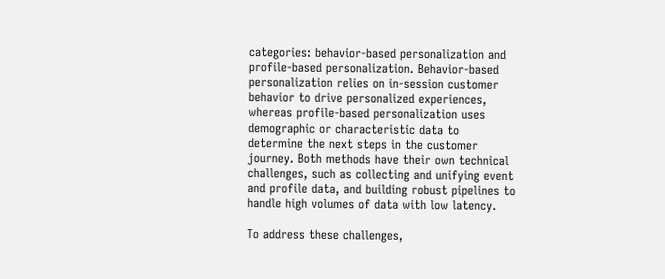categories: behavior-based personalization and profile-based personalization. Behavior-based personalization relies on in-session customer behavior to drive personalized experiences, whereas profile-based personalization uses demographic or characteristic data to determine the next steps in the customer journey. Both methods have their own technical challenges, such as collecting and unifying event and profile data, and building robust pipelines to handle high volumes of data with low latency.

To address these challenges,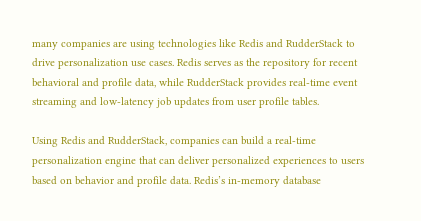many companies are using technologies like Redis and RudderStack to drive personalization use cases. Redis serves as the repository for recent behavioral and profile data, while RudderStack provides real-time event streaming and low-latency job updates from user profile tables.

Using Redis and RudderStack, companies can build a real-time personalization engine that can deliver personalized experiences to users based on behavior and profile data. Redis’s in-memory database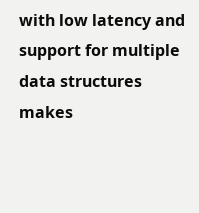with low latency and support for multiple data structures makes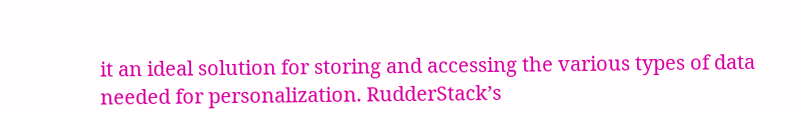it an ideal solution for storing and accessing the various types of data needed for personalization. RudderStack’s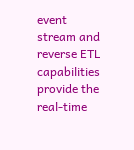event stream and reverse ETL capabilities provide the real-time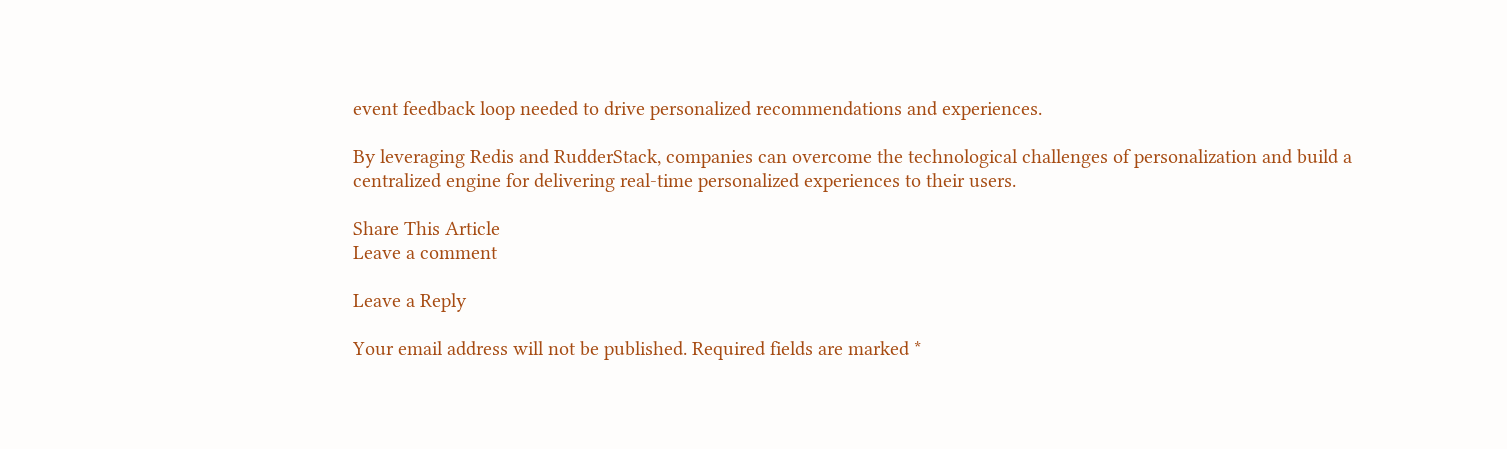event feedback loop needed to drive personalized recommendations and experiences.

By leveraging Redis and RudderStack, companies can overcome the technological challenges of personalization and build a centralized engine for delivering real-time personalized experiences to their users.

Share This Article
Leave a comment

Leave a Reply

Your email address will not be published. Required fields are marked *